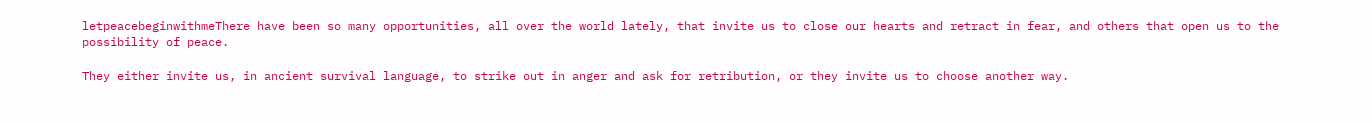letpeacebeginwithmeThere have been so many opportunities, all over the world lately, that invite us to close our hearts and retract in fear, and others that open us to the possibility of peace.

They either invite us, in ancient survival language, to strike out in anger and ask for retribution, or they invite us to choose another way.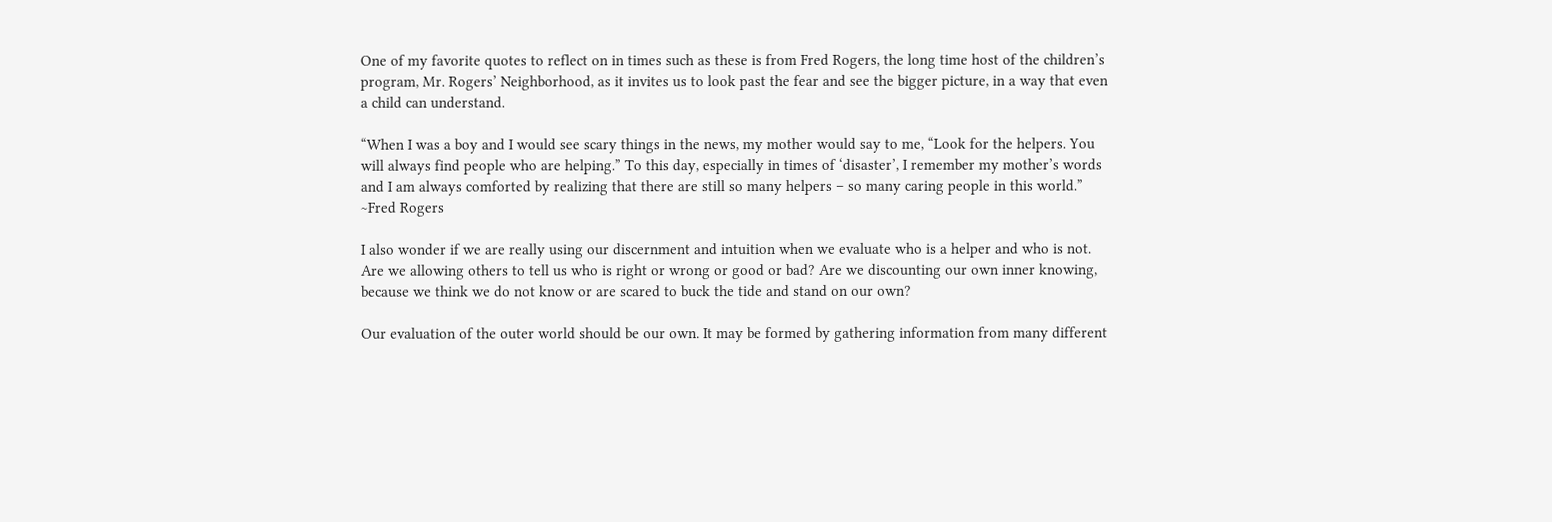One of my favorite quotes to reflect on in times such as these is from Fred Rogers, the long time host of the children’s program, Mr. Rogers’ Neighborhood, as it invites us to look past the fear and see the bigger picture, in a way that even a child can understand.

“When I was a boy and I would see scary things in the news, my mother would say to me, “Look for the helpers. You will always find people who are helping.” To this day, especially in times of ‘disaster’, I remember my mother’s words and I am always comforted by realizing that there are still so many helpers – so many caring people in this world.” ~Fred Rogers

I also wonder if we are really using our discernment and intuition when we evaluate who is a helper and who is not. Are we allowing others to tell us who is right or wrong or good or bad? Are we discounting our own inner knowing, because we think we do not know or are scared to buck the tide and stand on our own?

Our evaluation of the outer world should be our own. It may be formed by gathering information from many different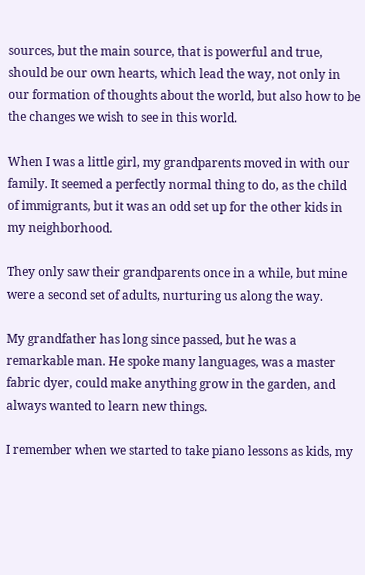sources, but the main source, that is powerful and true, should be our own hearts, which lead the way, not only in our formation of thoughts about the world, but also how to be the changes we wish to see in this world.

When I was a little girl, my grandparents moved in with our family. It seemed a perfectly normal thing to do, as the child of immigrants, but it was an odd set up for the other kids in my neighborhood.

They only saw their grandparents once in a while, but mine were a second set of adults, nurturing us along the way.

My grandfather has long since passed, but he was a remarkable man. He spoke many languages, was a master fabric dyer, could make anything grow in the garden, and always wanted to learn new things.

I remember when we started to take piano lessons as kids, my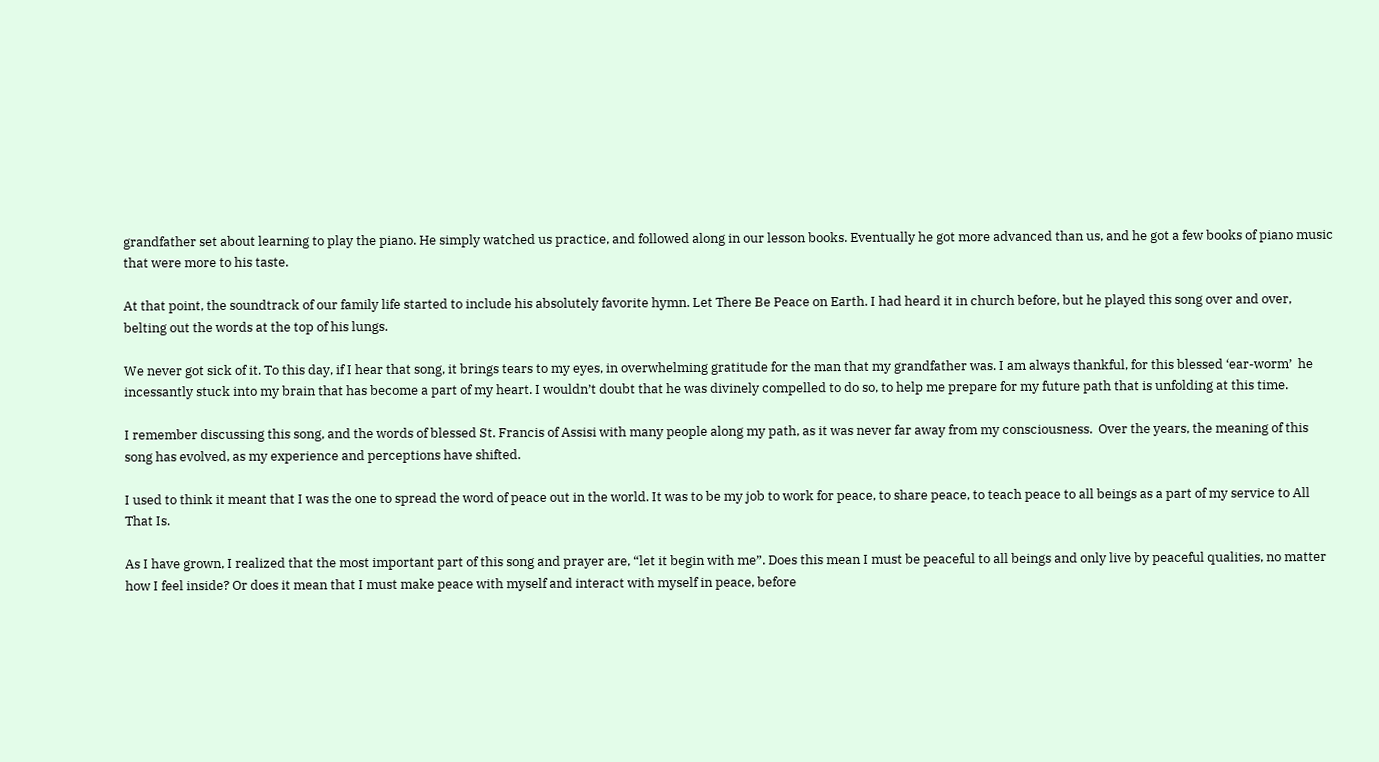grandfather set about learning to play the piano. He simply watched us practice, and followed along in our lesson books. Eventually he got more advanced than us, and he got a few books of piano music that were more to his taste.

At that point, the soundtrack of our family life started to include his absolutely favorite hymn. Let There Be Peace on Earth. I had heard it in church before, but he played this song over and over, belting out the words at the top of his lungs.

We never got sick of it. To this day, if I hear that song, it brings tears to my eyes, in overwhelming gratitude for the man that my grandfather was. I am always thankful, for this blessed ‘ear-worm’  he incessantly stuck into my brain that has become a part of my heart. I wouldn’t doubt that he was divinely compelled to do so, to help me prepare for my future path that is unfolding at this time.

I remember discussing this song, and the words of blessed St. Francis of Assisi with many people along my path, as it was never far away from my consciousness.  Over the years, the meaning of this song has evolved, as my experience and perceptions have shifted.

I used to think it meant that I was the one to spread the word of peace out in the world. It was to be my job to work for peace, to share peace, to teach peace to all beings as a part of my service to All That Is.

As I have grown, I realized that the most important part of this song and prayer are, “let it begin with me”. Does this mean I must be peaceful to all beings and only live by peaceful qualities, no matter how I feel inside? Or does it mean that I must make peace with myself and interact with myself in peace, before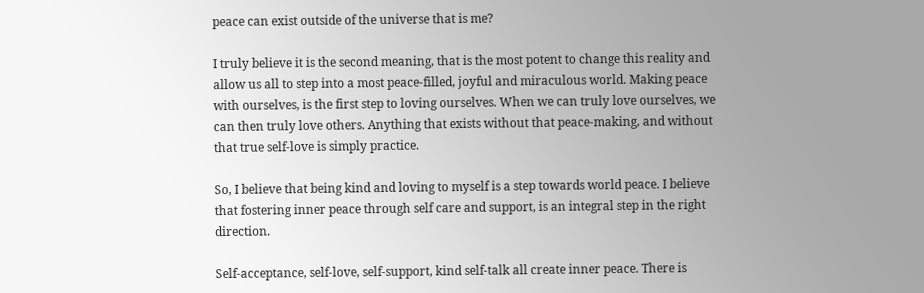peace can exist outside of the universe that is me?

I truly believe it is the second meaning, that is the most potent to change this reality and allow us all to step into a most peace-filled, joyful and miraculous world. Making peace with ourselves, is the first step to loving ourselves. When we can truly love ourselves, we can then truly love others. Anything that exists without that peace-making, and without that true self-love is simply practice.

So, I believe that being kind and loving to myself is a step towards world peace. I believe that fostering inner peace through self care and support, is an integral step in the right direction.

Self-acceptance, self-love, self-support, kind self-talk all create inner peace. There is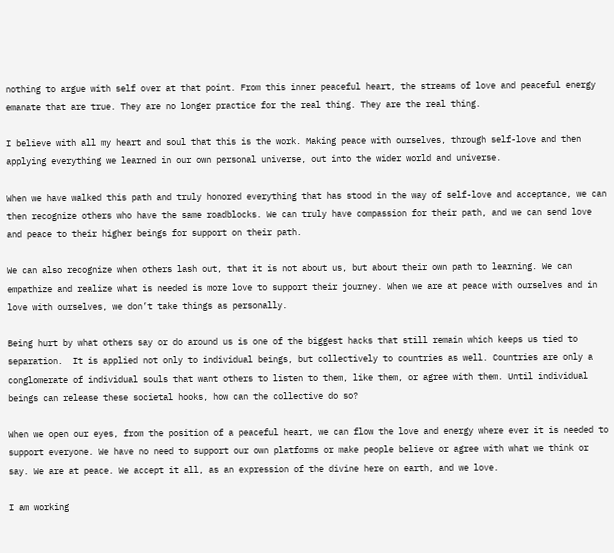nothing to argue with self over at that point. From this inner peaceful heart, the streams of love and peaceful energy emanate that are true. They are no longer practice for the real thing. They are the real thing.

I believe with all my heart and soul that this is the work. Making peace with ourselves, through self-love and then applying everything we learned in our own personal universe, out into the wider world and universe.

When we have walked this path and truly honored everything that has stood in the way of self-love and acceptance, we can then recognize others who have the same roadblocks. We can truly have compassion for their path, and we can send love and peace to their higher beings for support on their path.

We can also recognize when others lash out, that it is not about us, but about their own path to learning. We can empathize and realize what is needed is more love to support their journey. When we are at peace with ourselves and in love with ourselves, we don’t take things as personally.

Being hurt by what others say or do around us is one of the biggest hacks that still remain which keeps us tied to separation.  It is applied not only to individual beings, but collectively to countries as well. Countries are only a conglomerate of individual souls that want others to listen to them, like them, or agree with them. Until individual beings can release these societal hooks, how can the collective do so?

When we open our eyes, from the position of a peaceful heart, we can flow the love and energy where ever it is needed to support everyone. We have no need to support our own platforms or make people believe or agree with what we think or say. We are at peace. We accept it all, as an expression of the divine here on earth, and we love.

I am working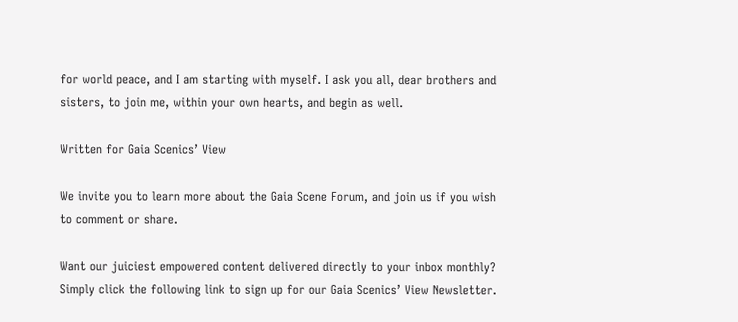for world peace, and I am starting with myself. I ask you all, dear brothers and sisters, to join me, within your own hearts, and begin as well.

Written for Gaia Scenics’ View

We invite you to learn more about the Gaia Scene Forum, and join us if you wish to comment or share.

Want our juiciest empowered content delivered directly to your inbox monthly? Simply click the following link to sign up for our Gaia Scenics’ View Newsletter.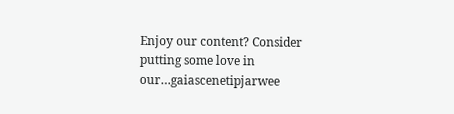Enjoy our content? Consider putting some love in our…gaiascenetipjarwee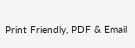Print Friendly, PDF & Email